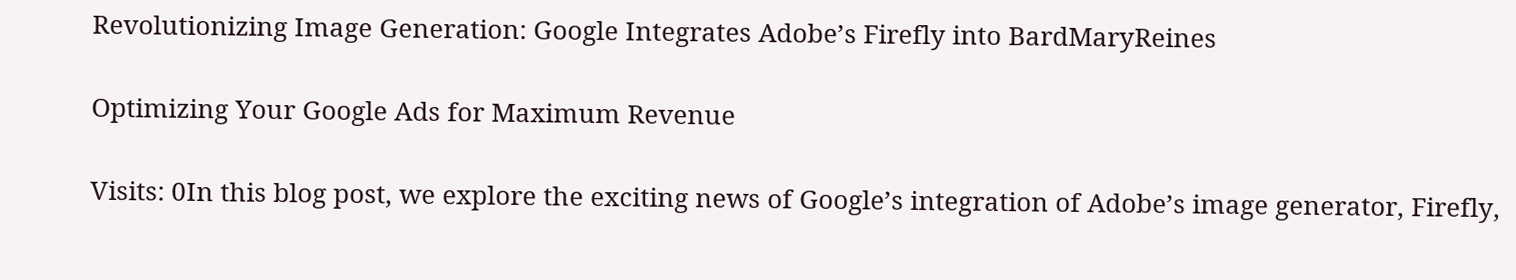Revolutionizing Image Generation: Google Integrates Adobe’s Firefly into BardMaryReines

Optimizing Your Google Ads for Maximum Revenue

Visits: 0In this blog post, we explore the exciting news of Google’s integration of Adobe’s image generator, Firefly,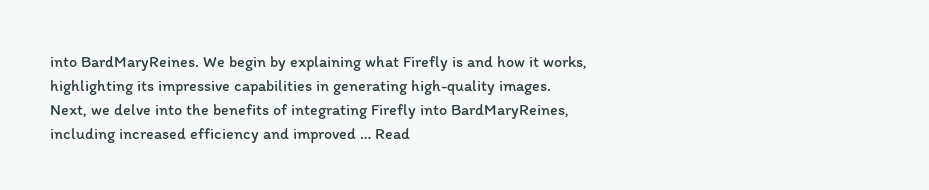into BardMaryReines. We begin by explaining what Firefly is and how it works, highlighting its impressive capabilities in generating high-quality images. Next, we delve into the benefits of integrating Firefly into BardMaryReines, including increased efficiency and improved … Read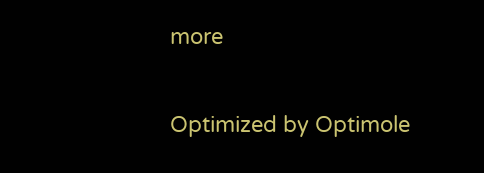more

Optimized by Optimole